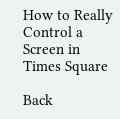How to Really Control a Screen in Times Square

Back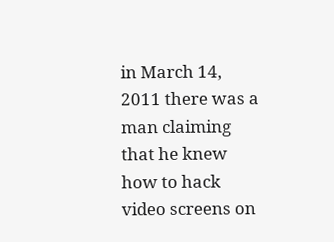in March 14, 2011 there was a man claiming that he knew how to hack video screens on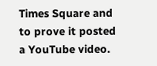Times Square and to prove it posted a YouTube video.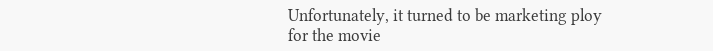Unfortunately, it turned to be marketing ploy for the movie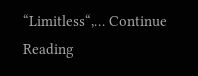“Limitless“,… Continue Reading